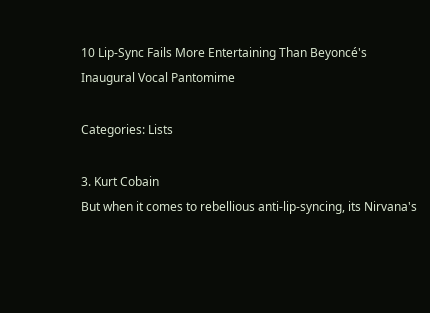10 Lip-Sync Fails More Entertaining Than Beyoncé's Inaugural Vocal Pantomime

Categories: Lists

3. Kurt Cobain
But when it comes to rebellious anti-lip-syncing, its Nirvana's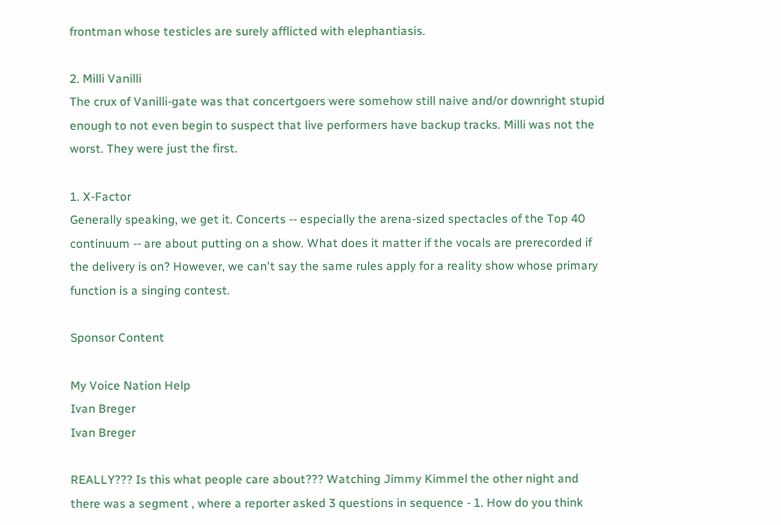frontman whose testicles are surely afflicted with elephantiasis.

2. Milli Vanilli
The crux of Vanilli-gate was that concertgoers were somehow still naive and/or downright stupid enough to not even begin to suspect that live performers have backup tracks. Milli was not the worst. They were just the first.

1. X-Factor
Generally speaking, we get it. Concerts -- especially the arena-sized spectacles of the Top 40 continuum -- are about putting on a show. What does it matter if the vocals are prerecorded if the delivery is on? However, we can't say the same rules apply for a reality show whose primary function is a singing contest.

Sponsor Content

My Voice Nation Help
Ivan Breger
Ivan Breger

REALLY??? Is this what people care about??? Watching Jimmy Kimmel the other night and there was a segment , where a reporter asked 3 questions in sequence - 1. How do you think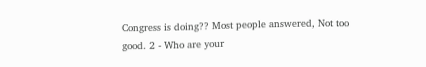Congress is doing?? Most people answered, Not too good. 2 - Who are your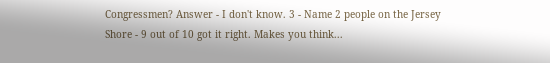Congressmen? Answer - I don't know. 3 - Name 2 people on the Jersey Shore - 9 out of 10 got it right. Makes you think...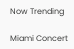Now Trending

Miami Concert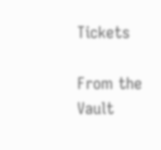Tickets

From the Vault